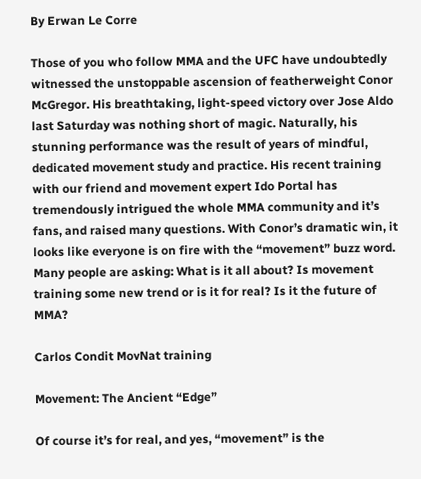By Erwan Le Corre

Those of you who follow MMA and the UFC have undoubtedly witnessed the unstoppable ascension of featherweight Conor McGregor. His breathtaking, light-speed victory over Jose Aldo last Saturday was nothing short of magic. Naturally, his stunning performance was the result of years of mindful, dedicated movement study and practice. His recent training with our friend and movement expert Ido Portal has tremendously intrigued the whole MMA community and it’s fans, and raised many questions. With Conor’s dramatic win, it looks like everyone is on fire with the “movement” buzz word. Many people are asking: What is it all about? Is movement training some new trend or is it for real? Is it the future of MMA?

Carlos Condit MovNat training

Movement: The Ancient “Edge”

Of course it’s for real, and yes, “movement” is the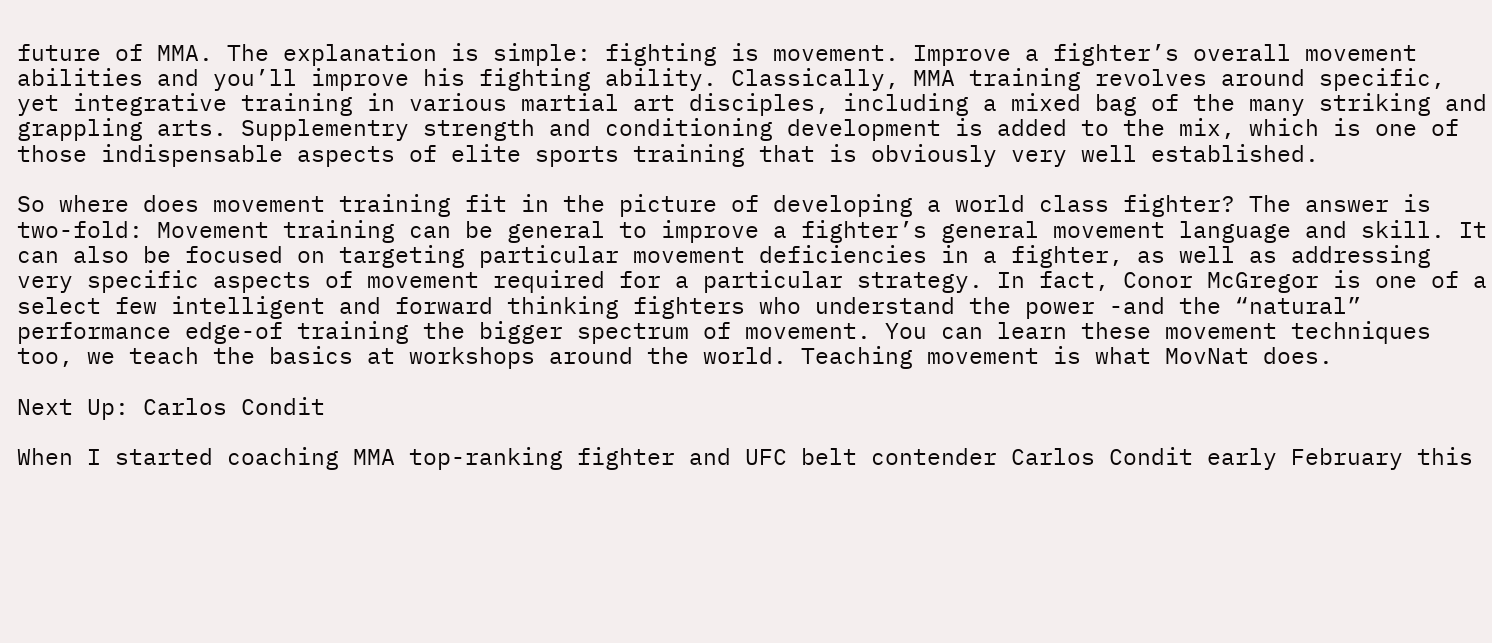future of MMA. The explanation is simple: fighting is movement. Improve a fighter’s overall movement abilities and you’ll improve his fighting ability. Classically, MMA training revolves around specific, yet integrative training in various martial art disciples, including a mixed bag of the many striking and grappling arts. Supplementry strength and conditioning development is added to the mix, which is one of those indispensable aspects of elite sports training that is obviously very well established.

So where does movement training fit in the picture of developing a world class fighter? The answer is two-fold: Movement training can be general to improve a fighter’s general movement language and skill. It can also be focused on targeting particular movement deficiencies in a fighter, as well as addressing very specific aspects of movement required for a particular strategy. In fact, Conor McGregor is one of a select few intelligent and forward thinking fighters who understand the power -and the “natural” performance edge-of training the bigger spectrum of movement. You can learn these movement techniques too, we teach the basics at workshops around the world. Teaching movement is what MovNat does.

Next Up: Carlos Condit

When I started coaching MMA top-ranking fighter and UFC belt contender Carlos Condit early February this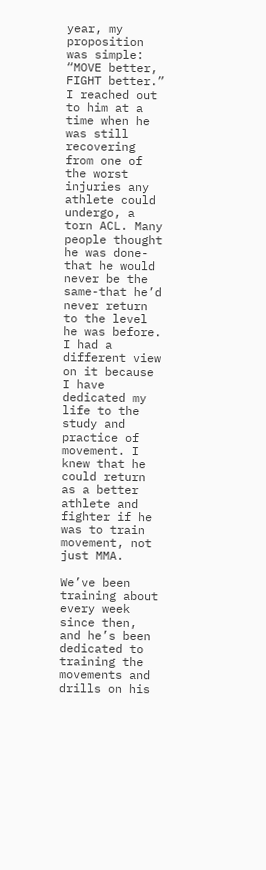year, my proposition was simple: “MOVE better, FIGHT better.” I reached out to him at a time when he was still recovering from one of the worst injuries any athlete could undergo, a torn ACL. Many people thought he was done-that he would never be the same-that he’d never return to the level he was before. I had a different view on it because I have dedicated my life to the study and practice of movement. I knew that he could return as a better athlete and fighter if he was to train movement, not just MMA.

We’ve been training about every week since then, and he’s been dedicated to training the movements and drills on his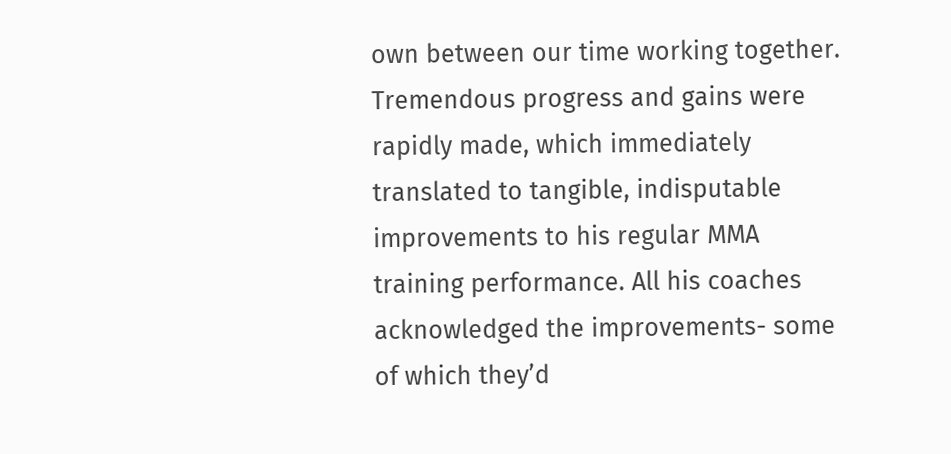own between our time working together. Tremendous progress and gains were rapidly made, which immediately translated to tangible, indisputable improvements to his regular MMA training performance. All his coaches acknowledged the improvements- some of which they’d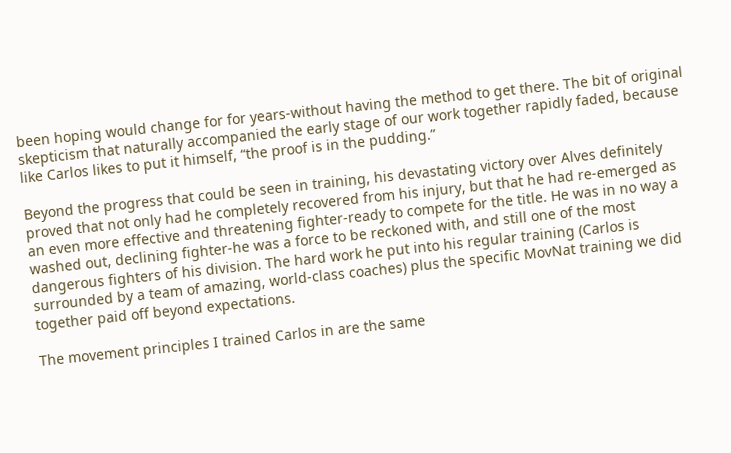been hoping would change for for years-without having the method to get there. The bit of original skepticism that naturally accompanied the early stage of our work together rapidly faded, because like Carlos likes to put it himself, “the proof is in the pudding.”

Beyond the progress that could be seen in training, his devastating victory over Alves definitely proved that not only had he completely recovered from his injury, but that he had re-emerged as an even more effective and threatening fighter-ready to compete for the title. He was in no way a washed out, declining fighter-he was a force to be reckoned with, and still one of the most dangerous fighters of his division. The hard work he put into his regular training (Carlos is surrounded by a team of amazing, world-class coaches) plus the specific MovNat training we did together paid off beyond expectations.

The movement principles I trained Carlos in are the same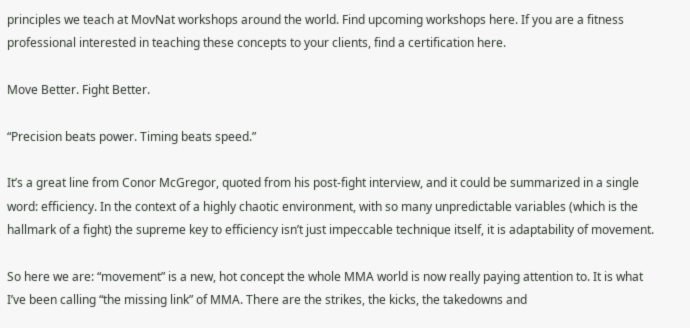principles we teach at MovNat workshops around the world. Find upcoming workshops here. If you are a fitness professional interested in teaching these concepts to your clients, find a certification here.

Move Better. Fight Better.

“Precision beats power. Timing beats speed.”

It’s a great line from Conor McGregor, quoted from his post-fight interview, and it could be summarized in a single word: efficiency. In the context of a highly chaotic environment, with so many unpredictable variables (which is the hallmark of a fight) the supreme key to efficiency isn’t just impeccable technique itself, it is adaptability of movement.

So here we are: “movement” is a new, hot concept the whole MMA world is now really paying attention to. It is what I’ve been calling “the missing link” of MMA. There are the strikes, the kicks, the takedowns and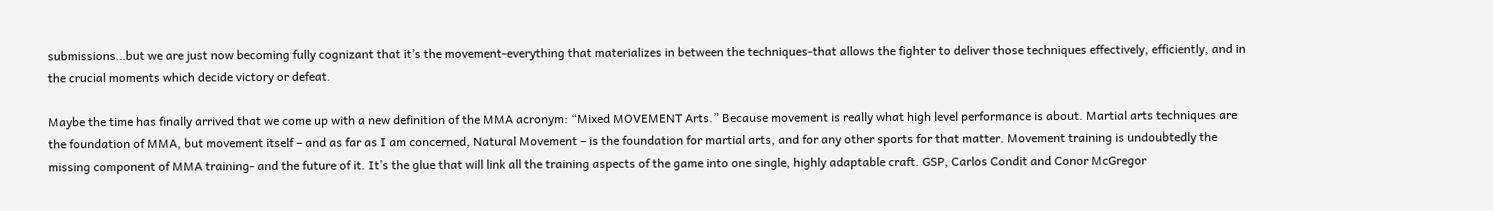submissions…but we are just now becoming fully cognizant that it’s the movement-everything that materializes in between the techniques-that allows the fighter to deliver those techniques effectively, efficiently, and in the crucial moments which decide victory or defeat.

Maybe the time has finally arrived that we come up with a new definition of the MMA acronym: “Mixed MOVEMENT Arts.” Because movement is really what high level performance is about. Martial arts techniques are the foundation of MMA, but movement itself – and as far as I am concerned, Natural Movement – is the foundation for martial arts, and for any other sports for that matter. Movement training is undoubtedly the missing component of MMA training- and the future of it. It’s the glue that will link all the training aspects of the game into one single, highly adaptable craft. GSP, Carlos Condit and Conor McGregor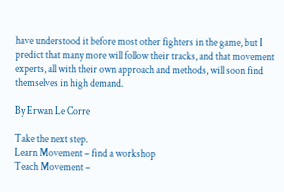have understood it before most other fighters in the game, but I predict that many more will follow their tracks, and that movement experts, all with their own approach and methods, will soon find themselves in high demand.

By Erwan Le Corre

Take the next step.
Learn Movement – find a workshop
Teach Movement –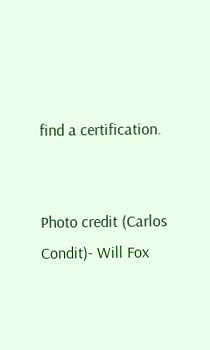find a certification.


Photo credit (Carlos Condit)- Will Fox